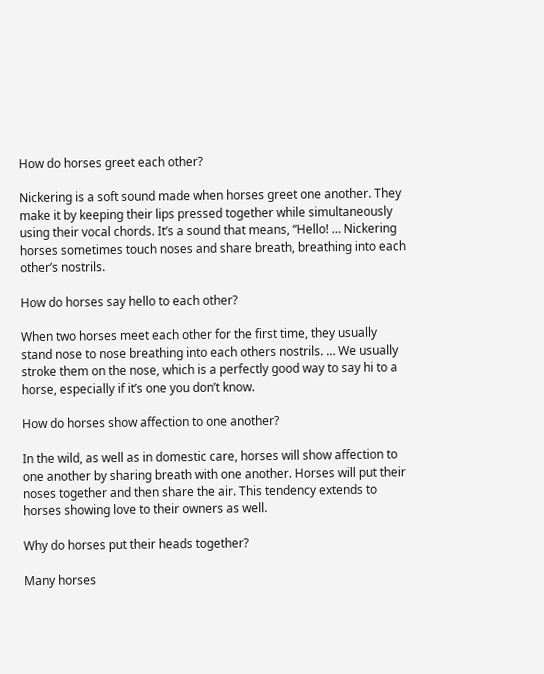How do horses greet each other?

Nickering is a soft sound made when horses greet one another. They make it by keeping their lips pressed together while simultaneously using their vocal chords. It’s a sound that means, “Hello! … Nickering horses sometimes touch noses and share breath, breathing into each other’s nostrils.

How do horses say hello to each other?

When two horses meet each other for the first time, they usually stand nose to nose breathing into each others nostrils. … We usually stroke them on the nose, which is a perfectly good way to say hi to a horse, especially if it’s one you don’t know.

How do horses show affection to one another?

In the wild, as well as in domestic care, horses will show affection to one another by sharing breath with one another. Horses will put their noses together and then share the air. This tendency extends to horses showing love to their owners as well.

Why do horses put their heads together?

Many horses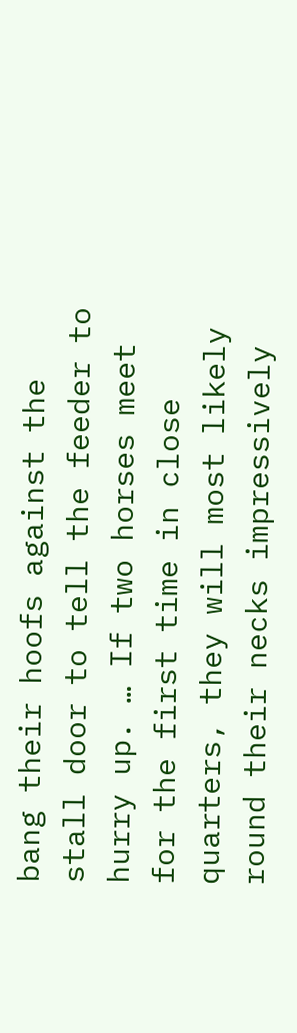bang their hoofs against the stall door to tell the feeder to hurry up. … If two horses meet for the first time in close quarters, they will most likely round their necks impressively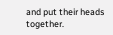and put their heads together.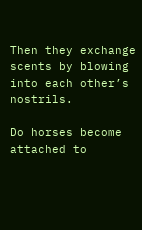Then they exchange scents by blowing into each other’s nostrils.

Do horses become attached to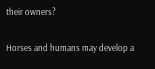their owners?

Horses and humans may develop a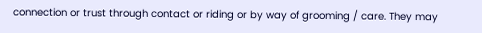connection or trust through contact or riding or by way of grooming / care. They may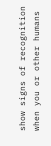show signs of recognition when you or other humans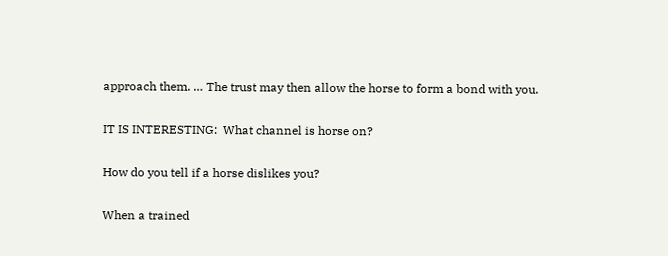approach them. … The trust may then allow the horse to form a bond with you.

IT IS INTERESTING:  What channel is horse on?

How do you tell if a horse dislikes you?

When a trained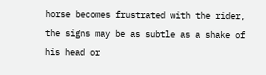horse becomes frustrated with the rider, the signs may be as subtle as a shake of his head or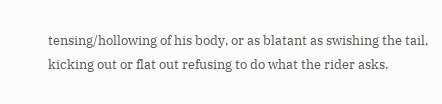tensing/hollowing of his body, or as blatant as swishing the tail, kicking out or flat out refusing to do what the rider asks.